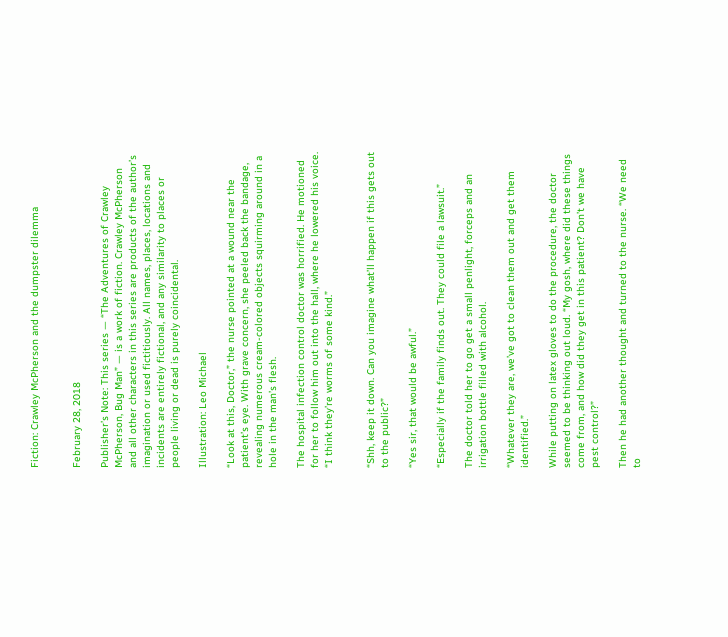Fiction: Crawley McPherson and the dumpster dilemma


February 28, 2018

Publisher’s Note: This series — “The Adventures of Crawley McPherson, Bug Man” — is a work of fiction. Crawley McPherson and all other characters in this series are products of the author’s imagination or used fictitiously. All names, places, locations and incidents are entirely fictional, and any similarity to places or people living or dead is purely coincidental.

Illustration: Leo Michael

“Look at this, Doctor,” the nurse pointed at a wound near the patient’s eye. With grave concern, she peeled back the bandage, revealing numerous cream-colored objects squirming around in a hole in the man’s flesh.

The hospital infection control doctor was horrified. He motioned for her to follow him out into the hall, where he lowered his voice. “I think they’re worms of some kind.”


“Shh, keep it down. Can you imagine what’ll happen if this gets out to the public?”

“Yes sir, that would be awful.”

“Especially if the family finds out. They could file a lawsuit.”

The doctor told her to go get a small penlight, forceps and an irrigation bottle filled with alcohol.

“Whatever they are, we’ve got to clean them out and get them identified.”

While putting on latex gloves to do the procedure, the doctor seemed to be thinking out loud. “My gosh, where did these things come from, and how did they get in this patient? Don’t we have pest control?”

Then he had another thought and turned to the nurse. “We need to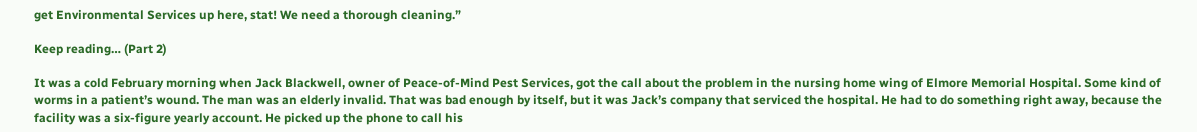get Environmental Services up here, stat! We need a thorough cleaning.”

Keep reading… (Part 2)

It was a cold February morning when Jack Blackwell, owner of Peace-of-Mind Pest Services, got the call about the problem in the nursing home wing of Elmore Memorial Hospital. Some kind of worms in a patient’s wound. The man was an elderly invalid. That was bad enough by itself, but it was Jack’s company that serviced the hospital. He had to do something right away, because the facility was a six-figure yearly account. He picked up the phone to call his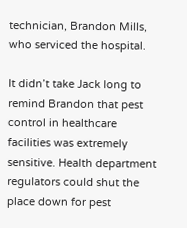technician, Brandon Mills, who serviced the hospital.

It didn’t take Jack long to remind Brandon that pest control in healthcare facilities was extremely sensitive. Health department regulators could shut the place down for pest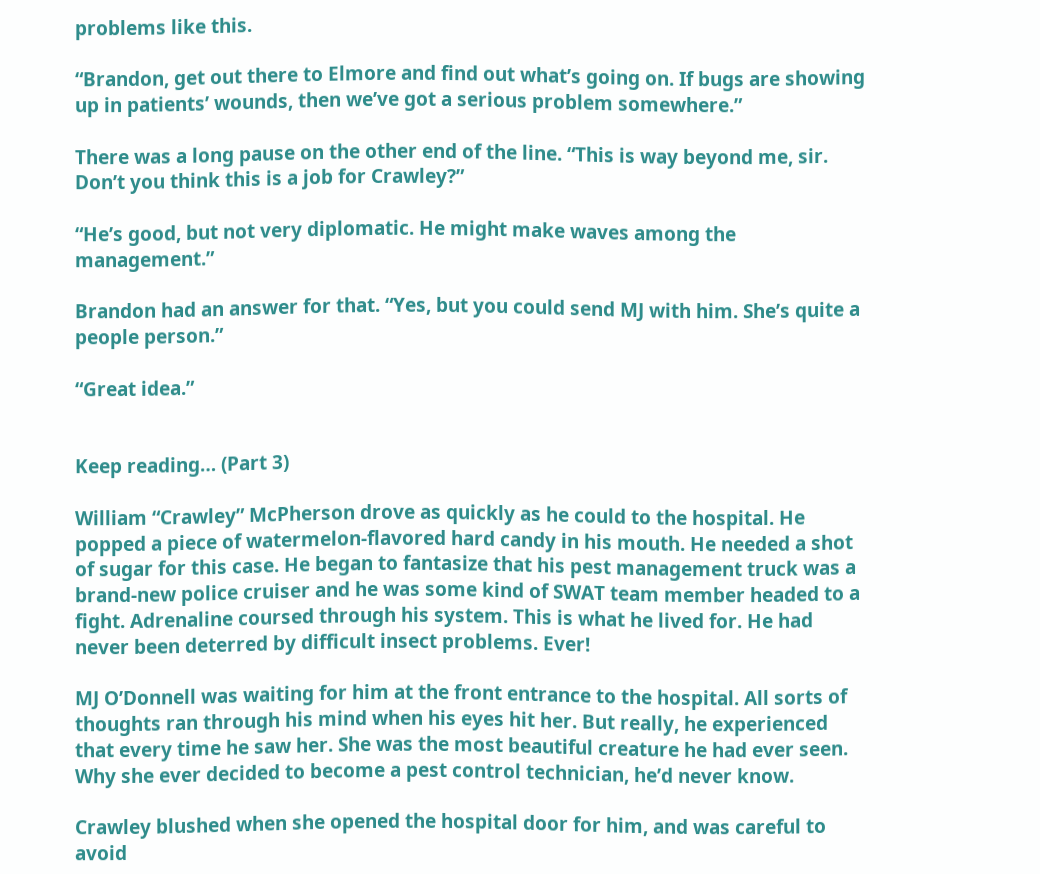problems like this.

“Brandon, get out there to Elmore and find out what’s going on. If bugs are showing up in patients’ wounds, then we’ve got a serious problem somewhere.”

There was a long pause on the other end of the line. “This is way beyond me, sir. Don’t you think this is a job for Crawley?”

“He’s good, but not very diplomatic. He might make waves among the management.”

Brandon had an answer for that. “Yes, but you could send MJ with him. She’s quite a people person.”

“Great idea.”


Keep reading… (Part 3)

William “Crawley” McPherson drove as quickly as he could to the hospital. He popped a piece of watermelon-flavored hard candy in his mouth. He needed a shot of sugar for this case. He began to fantasize that his pest management truck was a brand-new police cruiser and he was some kind of SWAT team member headed to a fight. Adrenaline coursed through his system. This is what he lived for. He had never been deterred by difficult insect problems. Ever!

MJ O’Donnell was waiting for him at the front entrance to the hospital. All sorts of thoughts ran through his mind when his eyes hit her. But really, he experienced that every time he saw her. She was the most beautiful creature he had ever seen. Why she ever decided to become a pest control technician, he’d never know.

Crawley blushed when she opened the hospital door for him, and was careful to avoid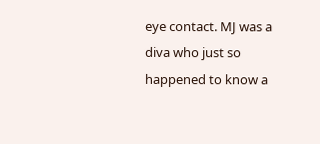eye contact. MJ was a diva who just so happened to know a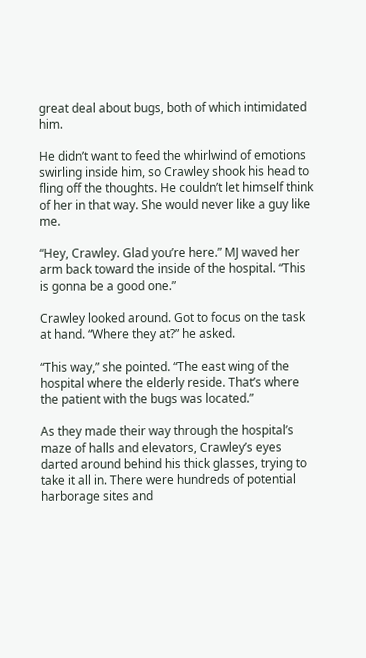great deal about bugs, both of which intimidated him.

He didn’t want to feed the whirlwind of emotions swirling inside him, so Crawley shook his head to fling off the thoughts. He couldn’t let himself think of her in that way. She would never like a guy like me.

“Hey, Crawley. Glad you’re here.” MJ waved her arm back toward the inside of the hospital. “This is gonna be a good one.”

Crawley looked around. Got to focus on the task at hand. “Where they at?” he asked.

“This way,” she pointed. “The east wing of the hospital where the elderly reside. That’s where the patient with the bugs was located.”

As they made their way through the hospital’s maze of halls and elevators, Crawley’s eyes darted around behind his thick glasses, trying to take it all in. There were hundreds of potential harborage sites and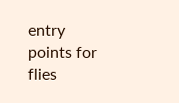entry points for flies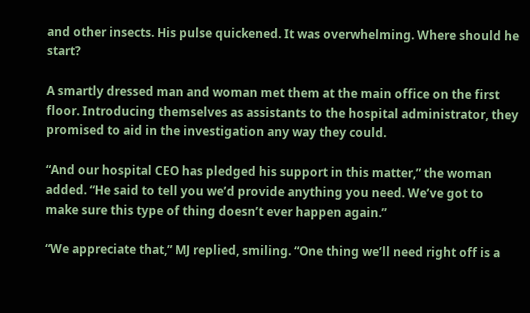and other insects. His pulse quickened. It was overwhelming. Where should he start?

A smartly dressed man and woman met them at the main office on the first floor. Introducing themselves as assistants to the hospital administrator, they promised to aid in the investigation any way they could.

“And our hospital CEO has pledged his support in this matter,” the woman added. “He said to tell you we’d provide anything you need. We’ve got to make sure this type of thing doesn’t ever happen again.”

“We appreciate that,” MJ replied, smiling. “One thing we’ll need right off is a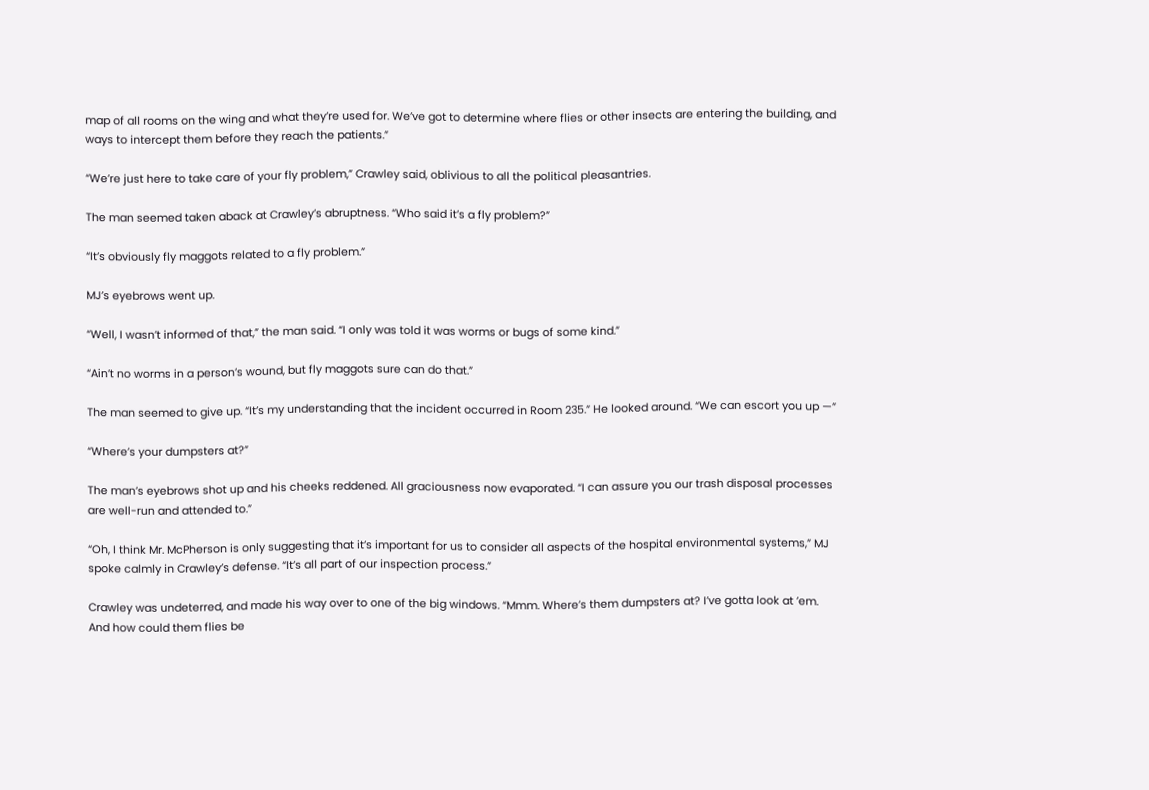map of all rooms on the wing and what they’re used for. We’ve got to determine where flies or other insects are entering the building, and ways to intercept them before they reach the patients.”

“We’re just here to take care of your fly problem,” Crawley said, oblivious to all the political pleasantries.

The man seemed taken aback at Crawley’s abruptness. “Who said it’s a fly problem?”

“It’s obviously fly maggots related to a fly problem.”

MJ’s eyebrows went up.

“Well, I wasn’t informed of that,” the man said. “I only was told it was worms or bugs of some kind.”

“Ain’t no worms in a person’s wound, but fly maggots sure can do that.”

The man seemed to give up. “It’s my understanding that the incident occurred in Room 235.” He looked around. “We can escort you up —”

“Where’s your dumpsters at?”

The man’s eyebrows shot up and his cheeks reddened. All graciousness now evaporated. “I can assure you our trash disposal processes are well-run and attended to.”

“Oh, I think Mr. McPherson is only suggesting that it’s important for us to consider all aspects of the hospital environmental systems,” MJ spoke calmly in Crawley’s defense. “It’s all part of our inspection process.”

Crawley was undeterred, and made his way over to one of the big windows. “Mmm. Where’s them dumpsters at? I’ve gotta look at ’em. And how could them flies be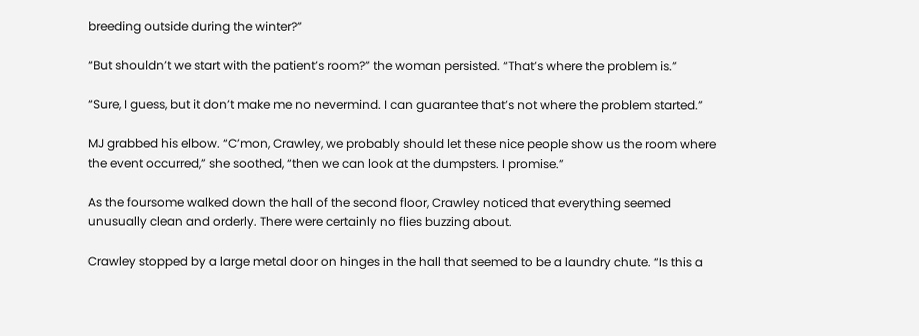breeding outside during the winter?”

“But shouldn’t we start with the patient’s room?” the woman persisted. “That’s where the problem is.”

“Sure, I guess, but it don’t make me no nevermind. I can guarantee that’s not where the problem started.”

MJ grabbed his elbow. “C’mon, Crawley, we probably should let these nice people show us the room where the event occurred,” she soothed, “then we can look at the dumpsters. I promise.”

As the foursome walked down the hall of the second floor, Crawley noticed that everything seemed unusually clean and orderly. There were certainly no flies buzzing about.

Crawley stopped by a large metal door on hinges in the hall that seemed to be a laundry chute. “Is this a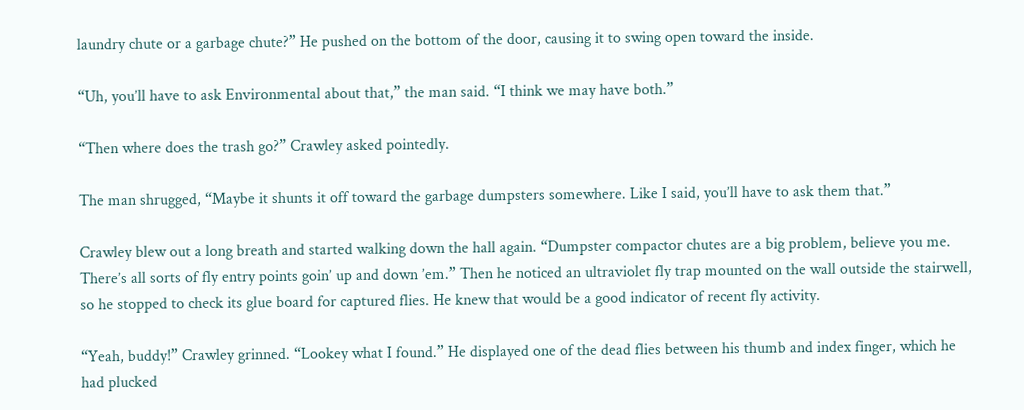laundry chute or a garbage chute?” He pushed on the bottom of the door, causing it to swing open toward the inside.

“Uh, you’ll have to ask Environmental about that,” the man said. “I think we may have both.”

“Then where does the trash go?” Crawley asked pointedly.

The man shrugged, “Maybe it shunts it off toward the garbage dumpsters somewhere. Like I said, you’ll have to ask them that.”

Crawley blew out a long breath and started walking down the hall again. “Dumpster compactor chutes are a big problem, believe you me. There’s all sorts of fly entry points goin’ up and down ’em.” Then he noticed an ultraviolet fly trap mounted on the wall outside the stairwell, so he stopped to check its glue board for captured flies. He knew that would be a good indicator of recent fly activity.

“Yeah, buddy!” Crawley grinned. “Lookey what I found.” He displayed one of the dead flies between his thumb and index finger, which he had plucked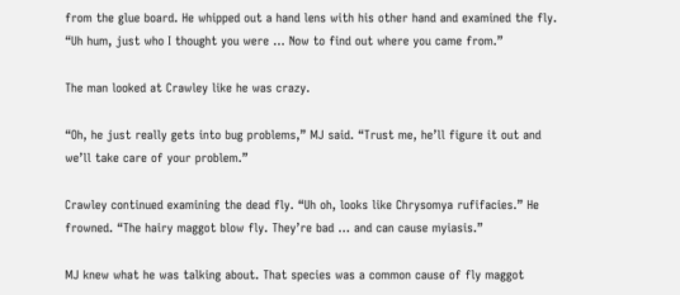from the glue board. He whipped out a hand lens with his other hand and examined the fly. “Uh hum, just who I thought you were … Now to find out where you came from.”

The man looked at Crawley like he was crazy.

“Oh, he just really gets into bug problems,” MJ said. “Trust me, he’ll figure it out and we’ll take care of your problem.”

Crawley continued examining the dead fly. “Uh oh, looks like Chrysomya rufifacies.” He frowned. “The hairy maggot blow fly. They’re bad … and can cause myiasis.”

MJ knew what he was talking about. That species was a common cause of fly maggot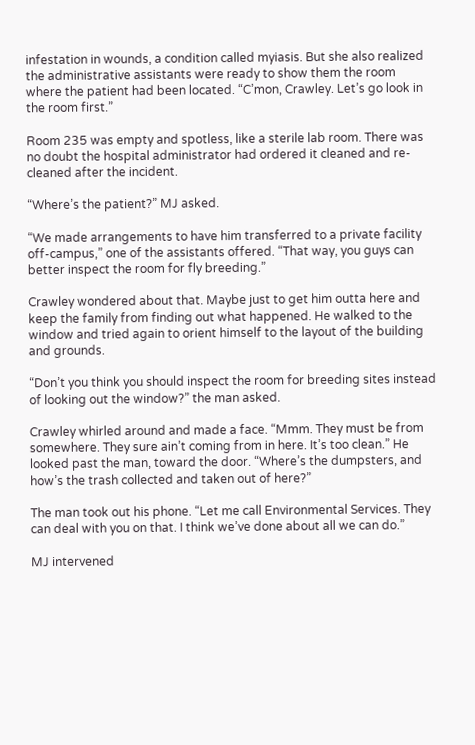infestation in wounds, a condition called myiasis. But she also realized the administrative assistants were ready to show them the room where the patient had been located. “C’mon, Crawley. Let’s go look in the room first.”

Room 235 was empty and spotless, like a sterile lab room. There was no doubt the hospital administrator had ordered it cleaned and re-cleaned after the incident.

“Where’s the patient?” MJ asked.

“We made arrangements to have him transferred to a private facility off-campus,” one of the assistants offered. “That way, you guys can better inspect the room for fly breeding.”

Crawley wondered about that. Maybe just to get him outta here and keep the family from finding out what happened. He walked to the window and tried again to orient himself to the layout of the building and grounds.

“Don’t you think you should inspect the room for breeding sites instead of looking out the window?” the man asked.

Crawley whirled around and made a face. “Mmm. They must be from somewhere. They sure ain’t coming from in here. It’s too clean.” He looked past the man, toward the door. “Where’s the dumpsters, and how’s the trash collected and taken out of here?”

The man took out his phone. “Let me call Environmental Services. They can deal with you on that. I think we’ve done about all we can do.”

MJ intervened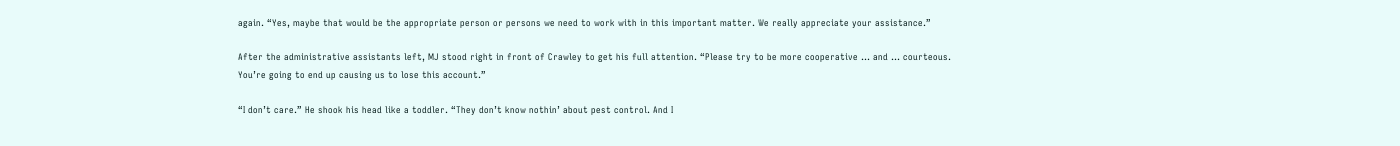again. “Yes, maybe that would be the appropriate person or persons we need to work with in this important matter. We really appreciate your assistance.”

After the administrative assistants left, MJ stood right in front of Crawley to get his full attention. “Please try to be more cooperative … and … courteous. You’re going to end up causing us to lose this account.”

“I don’t care.” He shook his head like a toddler. “They don’t know nothin’ about pest control. And I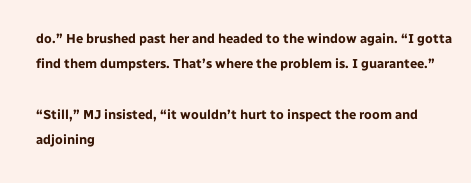do.” He brushed past her and headed to the window again. “I gotta find them dumpsters. That’s where the problem is. I guarantee.”

“Still,” MJ insisted, “it wouldn’t hurt to inspect the room and adjoining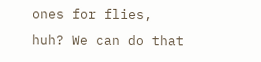ones for flies, huh? We can do that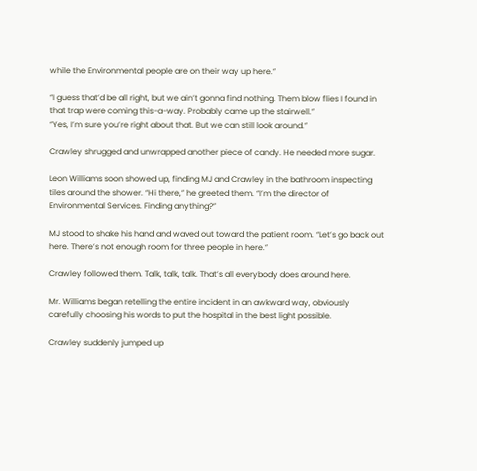while the Environmental people are on their way up here.”

“I guess that’d be all right, but we ain’t gonna find nothing. Them blow flies I found in that trap were coming this-a-way. Probably came up the stairwell.”
“Yes, I’m sure you’re right about that. But we can still look around.”

Crawley shrugged and unwrapped another piece of candy. He needed more sugar.

Leon Williams soon showed up, finding MJ and Crawley in the bathroom inspecting tiles around the shower. “Hi there,” he greeted them. “I’m the director of Environmental Services. Finding anything?”

MJ stood to shake his hand and waved out toward the patient room. “Let’s go back out here. There’s not enough room for three people in here.”

Crawley followed them. Talk, talk, talk. That’s all everybody does around here.

Mr. Williams began retelling the entire incident in an awkward way, obviously carefully choosing his words to put the hospital in the best light possible.

Crawley suddenly jumped up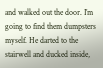and walked out the door. I’m going to find them dumpsters myself. He darted to the stairwell and ducked inside,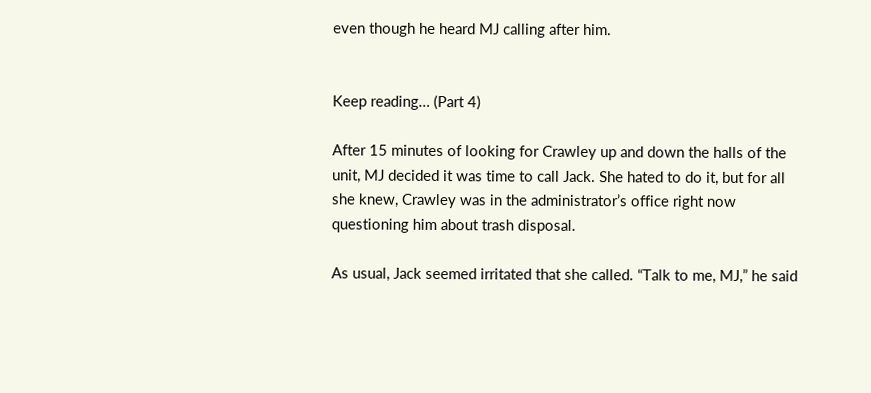even though he heard MJ calling after him.


Keep reading… (Part 4)

After 15 minutes of looking for Crawley up and down the halls of the unit, MJ decided it was time to call Jack. She hated to do it, but for all she knew, Crawley was in the administrator’s office right now questioning him about trash disposal.

As usual, Jack seemed irritated that she called. “Talk to me, MJ,” he said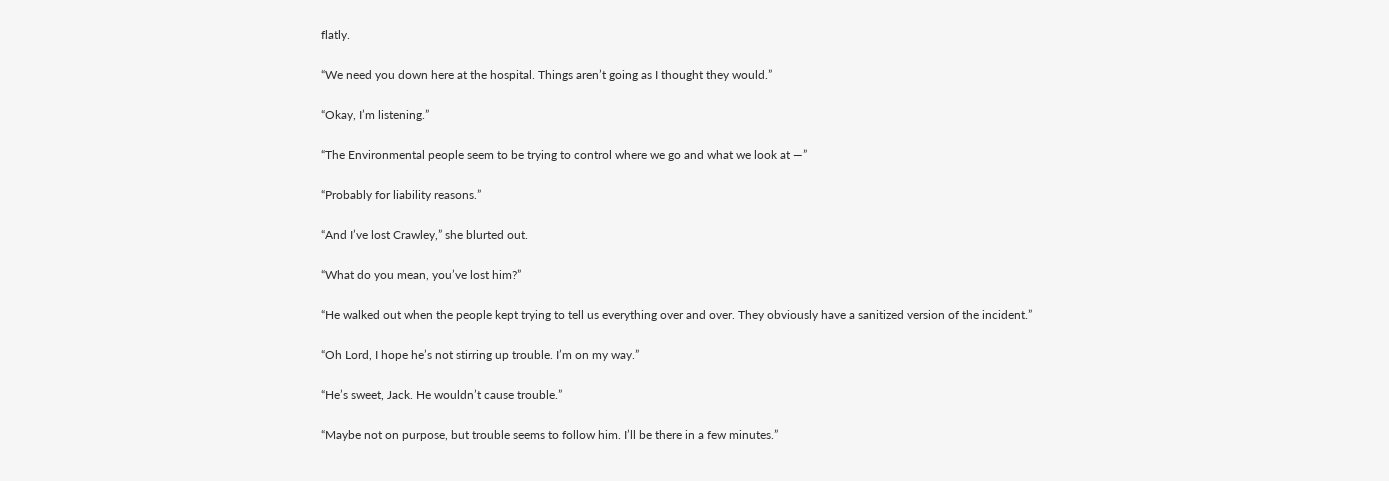flatly.

“We need you down here at the hospital. Things aren’t going as I thought they would.”

“Okay, I’m listening.”

“The Environmental people seem to be trying to control where we go and what we look at —”

“Probably for liability reasons.”

“And I’ve lost Crawley,” she blurted out.

“What do you mean, you’ve lost him?”

“He walked out when the people kept trying to tell us everything over and over. They obviously have a sanitized version of the incident.”

“Oh Lord, I hope he’s not stirring up trouble. I’m on my way.”

“He’s sweet, Jack. He wouldn’t cause trouble.”

“Maybe not on purpose, but trouble seems to follow him. I’ll be there in a few minutes.”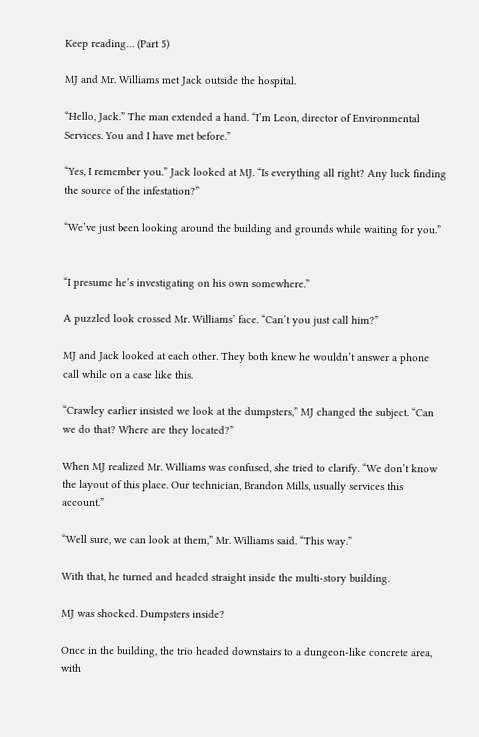Keep reading… (Part 5)

MJ and Mr. Williams met Jack outside the hospital.

“Hello, Jack.” The man extended a hand. “I’m Leon, director of Environmental Services. You and I have met before.”

“Yes, I remember you.” Jack looked at MJ. “Is everything all right? Any luck finding the source of the infestation?”

“We’ve just been looking around the building and grounds while waiting for you.”


“I presume he’s investigating on his own somewhere.”

A puzzled look crossed Mr. Williams’ face. “Can’t you just call him?”

MJ and Jack looked at each other. They both knew he wouldn’t answer a phone call while on a case like this.

“Crawley earlier insisted we look at the dumpsters,” MJ changed the subject. “Can we do that? Where are they located?”

When MJ realized Mr. Williams was confused, she tried to clarify. “We don’t know the layout of this place. Our technician, Brandon Mills, usually services this account.”

“Well sure, we can look at them,” Mr. Williams said. “This way.”

With that, he turned and headed straight inside the multi-story building.

MJ was shocked. Dumpsters inside?

Once in the building, the trio headed downstairs to a dungeon-like concrete area, with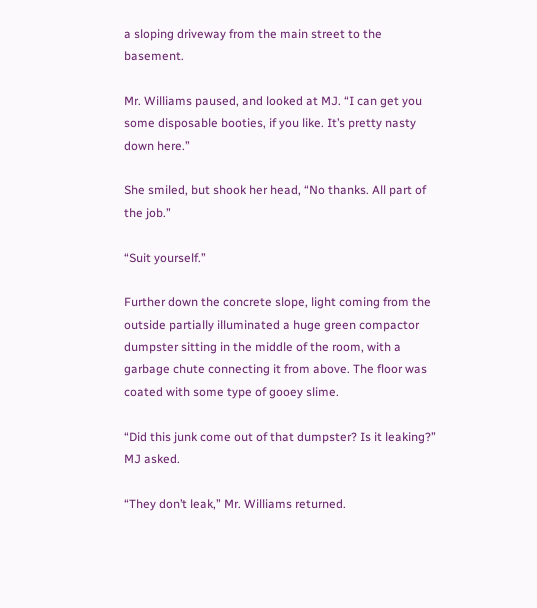a sloping driveway from the main street to the basement.

Mr. Williams paused, and looked at MJ. “I can get you some disposable booties, if you like. It’s pretty nasty down here.”

She smiled, but shook her head, “No thanks. All part of the job.”

“Suit yourself.”

Further down the concrete slope, light coming from the outside partially illuminated a huge green compactor dumpster sitting in the middle of the room, with a garbage chute connecting it from above. The floor was coated with some type of gooey slime.

“Did this junk come out of that dumpster? Is it leaking?” MJ asked.

“They don’t leak,” Mr. Williams returned.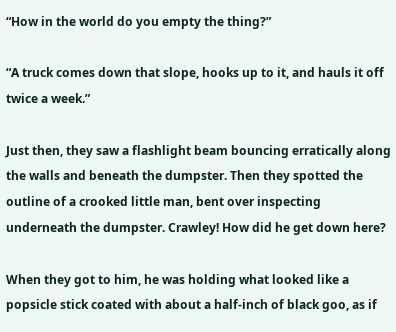“How in the world do you empty the thing?”

“A truck comes down that slope, hooks up to it, and hauls it off twice a week.”

Just then, they saw a flashlight beam bouncing erratically along the walls and beneath the dumpster. Then they spotted the outline of a crooked little man, bent over inspecting underneath the dumpster. Crawley! How did he get down here?

When they got to him, he was holding what looked like a popsicle stick coated with about a half-inch of black goo, as if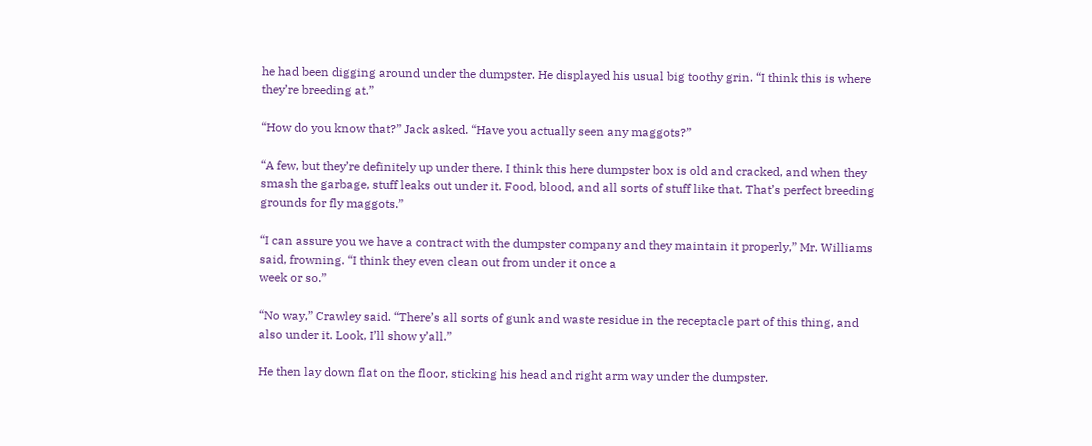he had been digging around under the dumpster. He displayed his usual big toothy grin. “I think this is where they’re breeding at.”

“How do you know that?” Jack asked. “Have you actually seen any maggots?”

“A few, but they’re definitely up under there. I think this here dumpster box is old and cracked, and when they smash the garbage, stuff leaks out under it. Food, blood, and all sorts of stuff like that. That’s perfect breeding grounds for fly maggots.”

“I can assure you we have a contract with the dumpster company and they maintain it properly,” Mr. Williams said, frowning. “I think they even clean out from under it once a
week or so.”

“No way,” Crawley said. “There’s all sorts of gunk and waste residue in the receptacle part of this thing, and also under it. Look, I’ll show y’all.”

He then lay down flat on the floor, sticking his head and right arm way under the dumpster.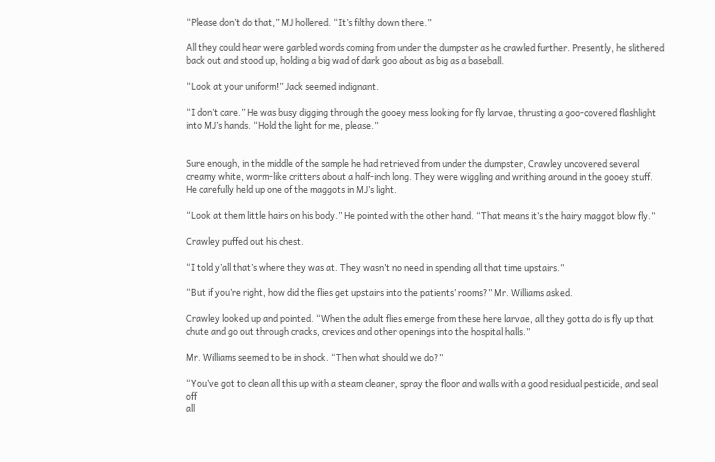“Please don’t do that,” MJ hollered. “It’s filthy down there.”

All they could hear were garbled words coming from under the dumpster as he crawled further. Presently, he slithered back out and stood up, holding a big wad of dark goo about as big as a baseball.

“Look at your uniform!” Jack seemed indignant.

“I don’t care.” He was busy digging through the gooey mess looking for fly larvae, thrusting a goo-covered flashlight into MJ’s hands. “Hold the light for me, please.”


Sure enough, in the middle of the sample he had retrieved from under the dumpster, Crawley uncovered several creamy white, worm-like critters about a half-inch long. They were wiggling and writhing around in the gooey stuff. He carefully held up one of the maggots in MJ’s light.

“Look at them little hairs on his body.” He pointed with the other hand. “That means it’s the hairy maggot blow fly.”

Crawley puffed out his chest.

“I told y’all that’s where they was at. They wasn’t no need in spending all that time upstairs.”

“But if you’re right, how did the flies get upstairs into the patients’ rooms?” Mr. Williams asked.

Crawley looked up and pointed. “When the adult flies emerge from these here larvae, all they gotta do is fly up that chute and go out through cracks, crevices and other openings into the hospital halls.”

Mr. Williams seemed to be in shock. “Then what should we do?”

“You’ve got to clean all this up with a steam cleaner, spray the floor and walls with a good residual pesticide, and seal off
all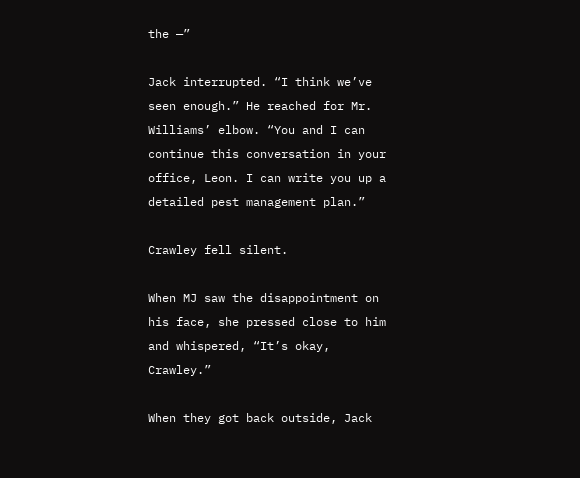the —”

Jack interrupted. “I think we’ve seen enough.” He reached for Mr. Williams’ elbow. “You and I can continue this conversation in your office, Leon. I can write you up a detailed pest management plan.”

Crawley fell silent.

When MJ saw the disappointment on his face, she pressed close to him and whispered, “It’s okay, Crawley.”

When they got back outside, Jack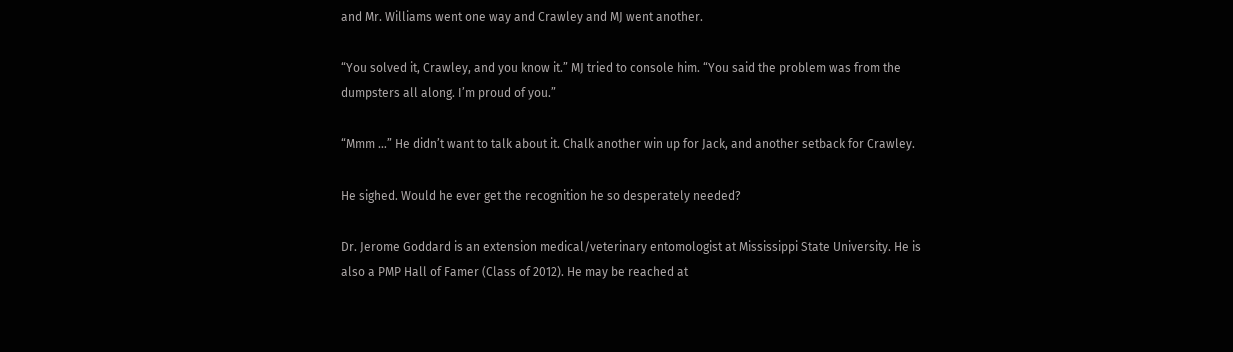and Mr. Williams went one way and Crawley and MJ went another.

“You solved it, Crawley, and you know it.” MJ tried to console him. “You said the problem was from the dumpsters all along. I’m proud of you.”

“Mmm …” He didn’t want to talk about it. Chalk another win up for Jack, and another setback for Crawley.

He sighed. Would he ever get the recognition he so desperately needed?

Dr. Jerome Goddard is an extension medical/veterinary entomologist at Mississippi State University. He is also a PMP Hall of Famer (Class of 2012). He may be reached at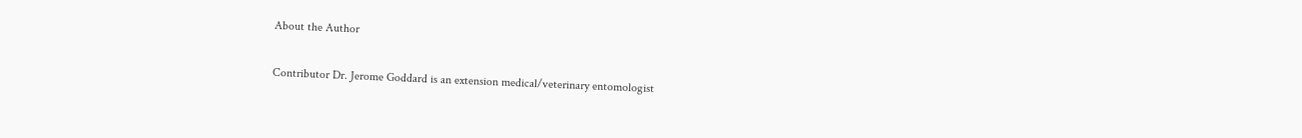About the Author

Contributor Dr. Jerome Goddard is an extension medical/veterinary entomologist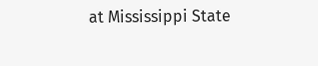at Mississippi State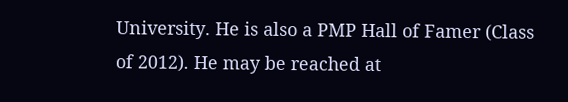University. He is also a PMP Hall of Famer (Class of 2012). He may be reached at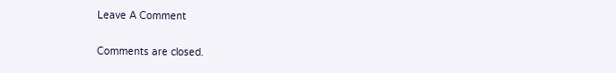Leave A Comment

Comments are closed.